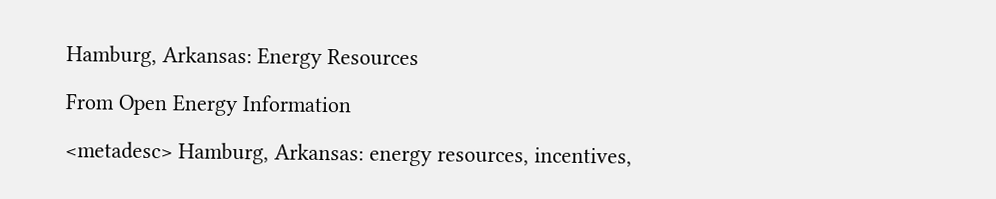Hamburg, Arkansas: Energy Resources

From Open Energy Information

<metadesc> Hamburg, Arkansas: energy resources, incentives,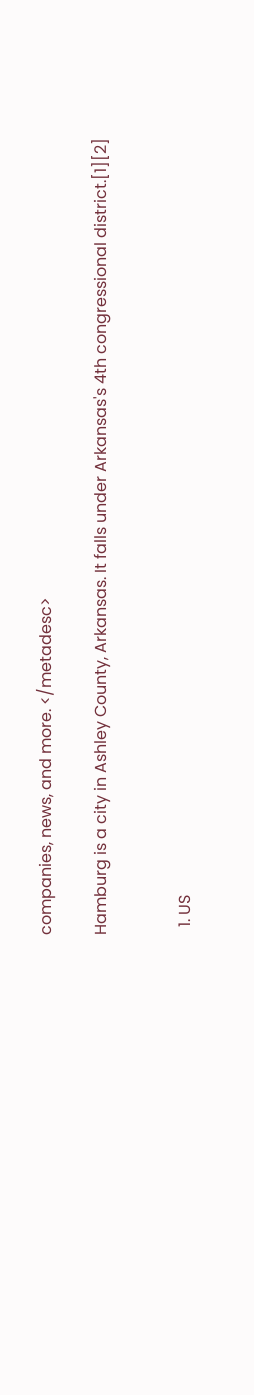companies, news, and more. </metadesc>

Hamburg is a city in Ashley County, Arkansas. It falls under Arkansas's 4th congressional district.[1][2]


  1. US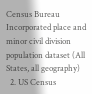Census Bureau Incorporated place and minor civil division population dataset (All States, all geography)
  2. US Census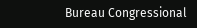Bureau Congressional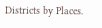Districts by Places.